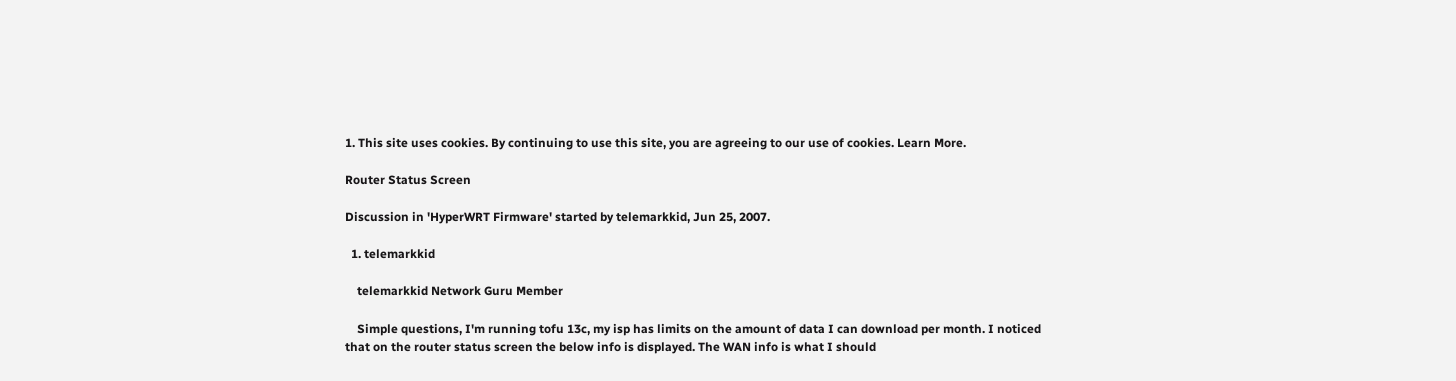1. This site uses cookies. By continuing to use this site, you are agreeing to our use of cookies. Learn More.

Router Status Screen

Discussion in 'HyperWRT Firmware' started by telemarkkid, Jun 25, 2007.

  1. telemarkkid

    telemarkkid Network Guru Member

    Simple questions, I'm running tofu 13c, my isp has limits on the amount of data I can download per month. I noticed that on the router status screen the below info is displayed. The WAN info is what I should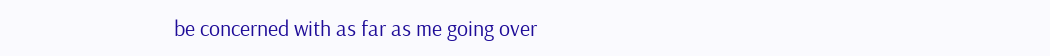be concerned with as far as me going over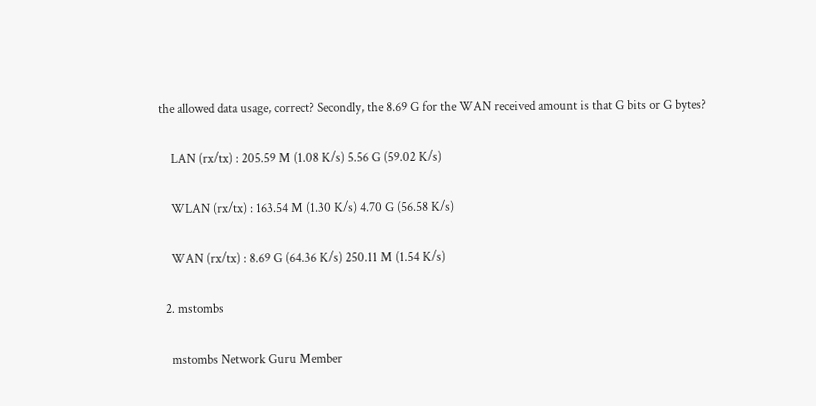the allowed data usage, correct? Secondly, the 8.69 G for the WAN received amount is that G bits or G bytes?

    LAN (rx/tx) : 205.59 M (1.08 K/s) 5.56 G (59.02 K/s)

    WLAN (rx/tx) : 163.54 M (1.30 K/s) 4.70 G (56.58 K/s)

    WAN (rx/tx) : 8.69 G (64.36 K/s) 250.11 M (1.54 K/s)

  2. mstombs

    mstombs Network Guru Member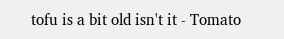tofu is a bit old isn't it - Tomato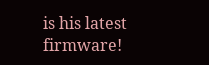is his latest firmware!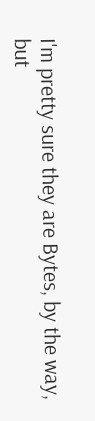I'm pretty sure they are Bytes, by the way, but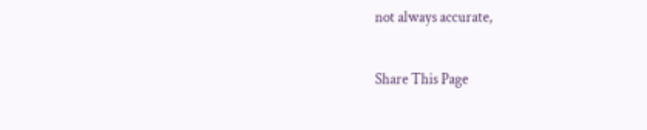not always accurate,

Share This Page